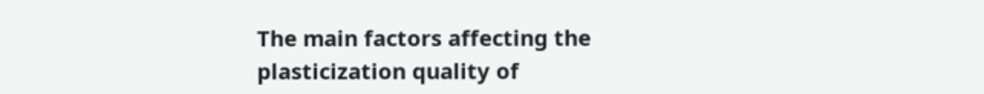The main factors affecting the plasticization quality of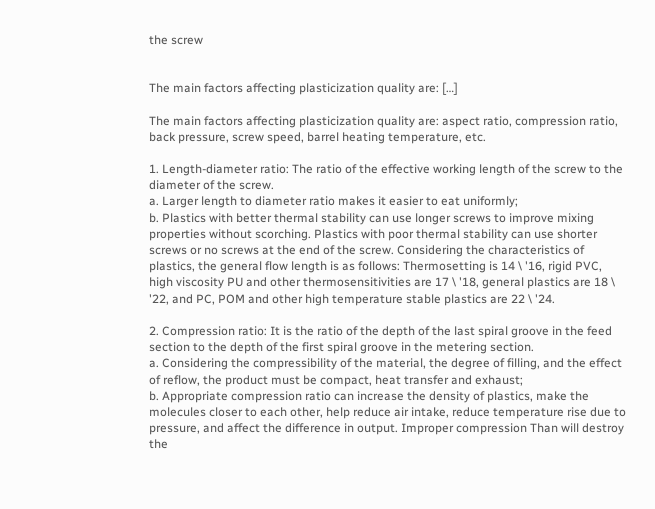the screw


The main factors affecting plasticization quality are: […]

The main factors affecting plasticization quality are: aspect ratio, compression ratio, back pressure, screw speed, barrel heating temperature, etc.

1. Length-diameter ratio: The ratio of the effective working length of the screw to the diameter of the screw.
a. Larger length to diameter ratio makes it easier to eat uniformly;
b. Plastics with better thermal stability can use longer screws to improve mixing properties without scorching. Plastics with poor thermal stability can use shorter screws or no screws at the end of the screw. Considering the characteristics of plastics, the general flow length is as follows: Thermosetting is 14 \ '16, rigid PVC, high viscosity PU and other thermosensitivities are 17 \ '18, general plastics are 18 \ '22, and PC, POM and other high temperature stable plastics are 22 \ '24.

2. Compression ratio: It is the ratio of the depth of the last spiral groove in the feed section to the depth of the first spiral groove in the metering section.
a. Considering the compressibility of the material, the degree of filling, and the effect of reflow, the product must be compact, heat transfer and exhaust;
b. Appropriate compression ratio can increase the density of plastics, make the molecules closer to each other, help reduce air intake, reduce temperature rise due to pressure, and affect the difference in output. Improper compression Than will destroy the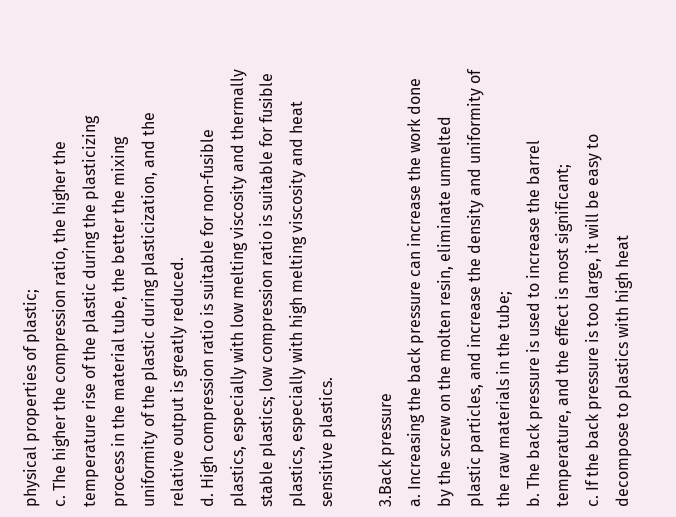physical properties of plastic;
c. The higher the compression ratio, the higher the temperature rise of the plastic during the plasticizing process in the material tube, the better the mixing uniformity of the plastic during plasticization, and the relative output is greatly reduced.
d. High compression ratio is suitable for non-fusible plastics, especially with low melting viscosity and thermally stable plastics; low compression ratio is suitable for fusible plastics, especially with high melting viscosity and heat sensitive plastics.

3.Back pressure
a. Increasing the back pressure can increase the work done by the screw on the molten resin, eliminate unmelted plastic particles, and increase the density and uniformity of the raw materials in the tube;
b. The back pressure is used to increase the barrel temperature, and the effect is most significant;
c. If the back pressure is too large, it will be easy to decompose to plastics with high heat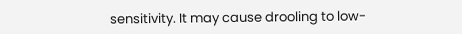sensitivity. It may cause drooling to low-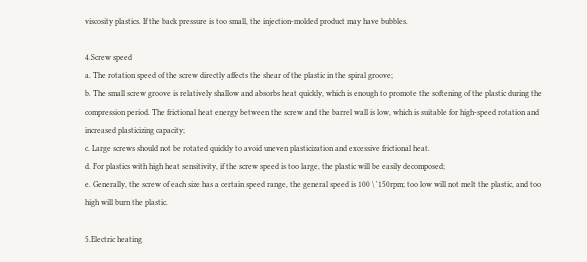viscosity plastics. If the back pressure is too small, the injection-molded product may have bubbles.

4.Screw speed
a. The rotation speed of the screw directly affects the shear of the plastic in the spiral groove;
b. The small screw groove is relatively shallow and absorbs heat quickly, which is enough to promote the softening of the plastic during the compression period. The frictional heat energy between the screw and the barrel wall is low, which is suitable for high-speed rotation and increased plasticizing capacity;
c. Large screws should not be rotated quickly to avoid uneven plasticization and excessive frictional heat.
d. For plastics with high heat sensitivity, if the screw speed is too large, the plastic will be easily decomposed;
e. Generally, the screw of each size has a certain speed range, the general speed is 100 \ '150rpm; too low will not melt the plastic, and too high will burn the plastic.

5.Electric heating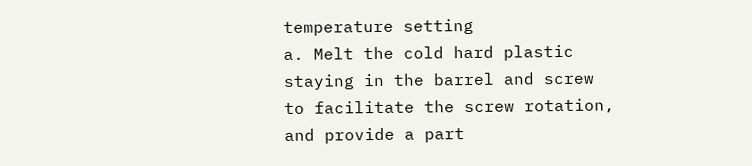temperature setting
a. Melt the cold hard plastic staying in the barrel and screw to facilitate the screw rotation, and provide a part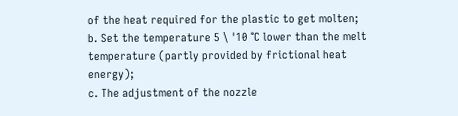of the heat required for the plastic to get molten;
b. Set the temperature 5 \ '10 ℃ lower than the melt temperature (partly provided by frictional heat energy);
c. The adjustment of the nozzle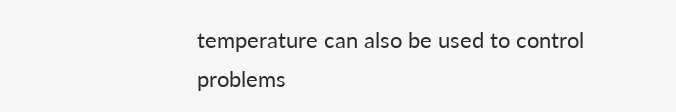temperature can also be used to control problems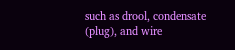such as drool, condensate (plug), and wire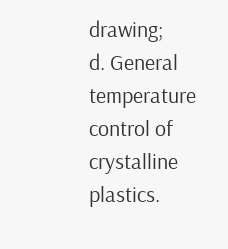drawing;
d. General temperature control of crystalline plastics.